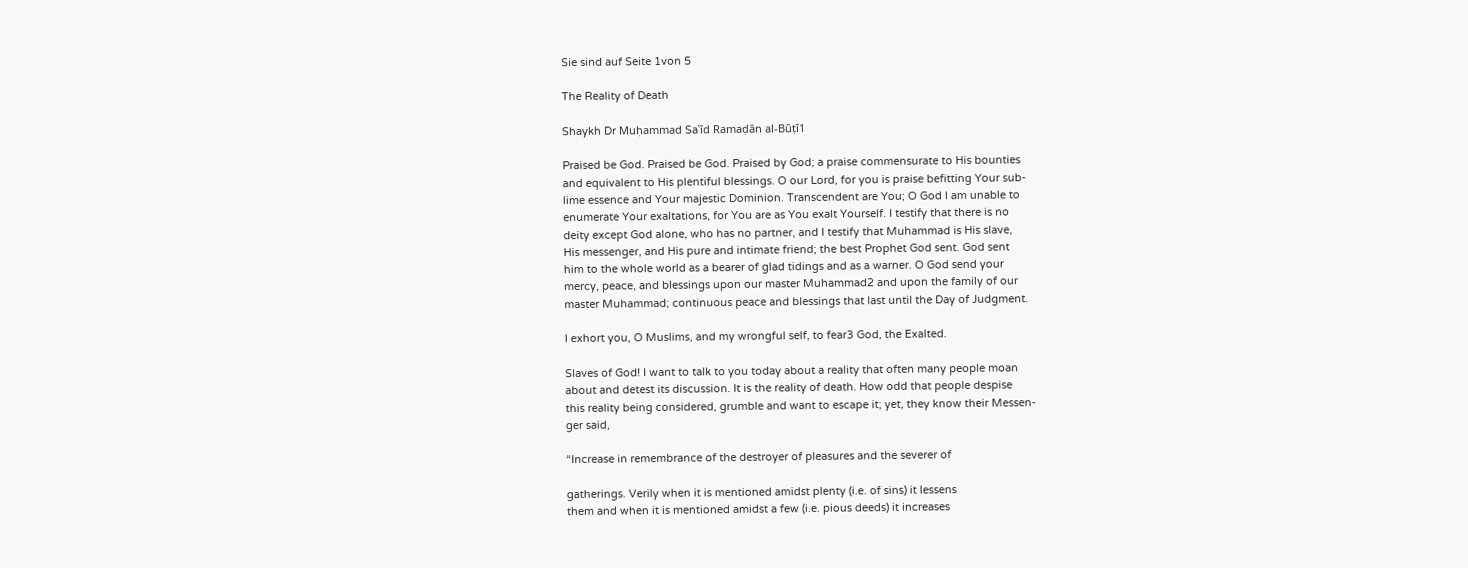Sie sind auf Seite 1von 5

The Reality of Death

Shaykh Dr Muḥammad Saʿīd Ramaḍān al-Būṭī1

Praised be God. Praised be God. Praised by God; a praise commensurate to His bounties
and equivalent to His plentiful blessings. O our Lord, for you is praise befitting Your sub-
lime essence and Your majestic Dominion. Transcendent are You; O God I am unable to
enumerate Your exaltations, for You are as You exalt Yourself. I testify that there is no
deity except God alone, who has no partner, and I testify that Muhammad is His slave,
His messenger, and His pure and intimate friend; the best Prophet God sent. God sent
him to the whole world as a bearer of glad tidings and as a warner. O God send your
mercy, peace, and blessings upon our master Muhammad2 and upon the family of our
master Muhammad; continuous peace and blessings that last until the Day of Judgment.

I exhort you, O Muslims, and my wrongful self, to fear3 God, the Exalted.

Slaves of God! I want to talk to you today about a reality that often many people moan
about and detest its discussion. It is the reality of death. How odd that people despise
this reality being considered, grumble and want to escape it; yet, they know their Messen-
ger said,

“Increase in remembrance of the destroyer of pleasures and the severer of

gatherings. Verily when it is mentioned amidst plenty (i.e. of sins) it lessens
them and when it is mentioned amidst a few (i.e. pious deeds) it increases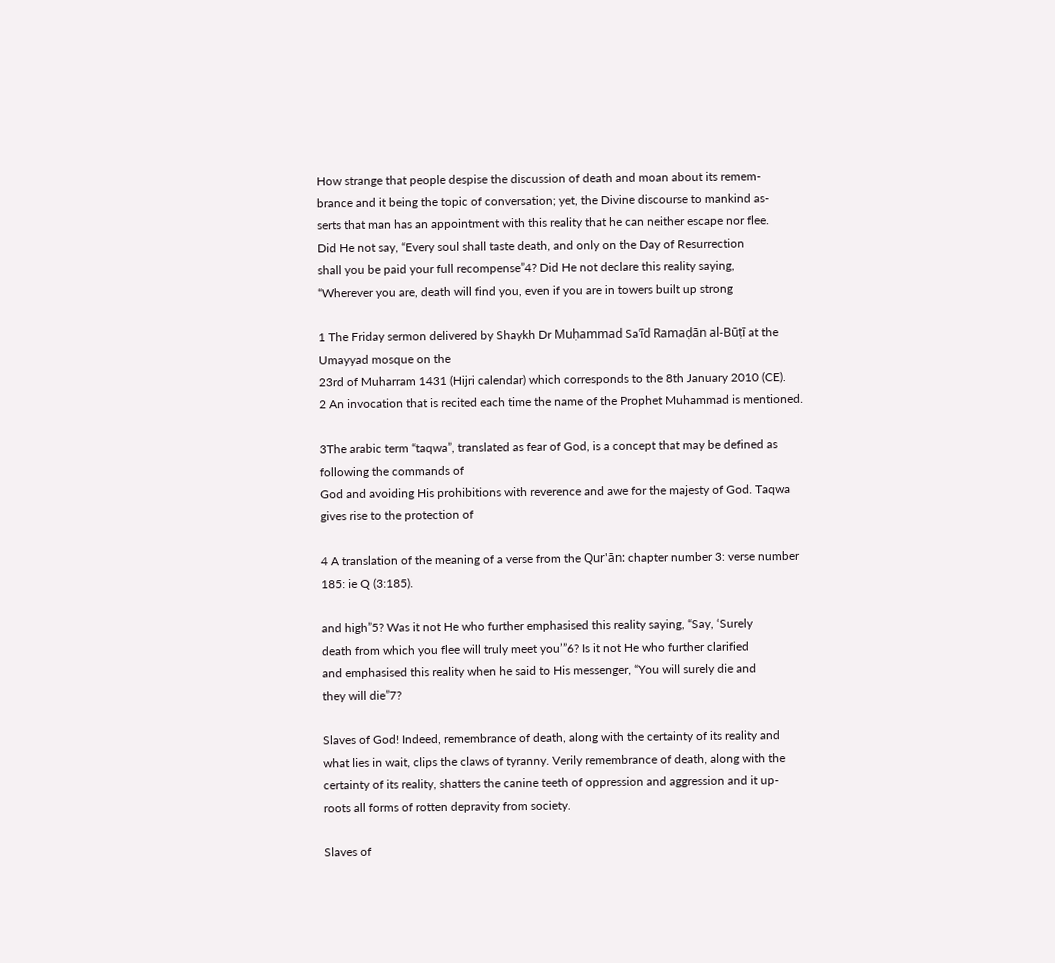How strange that people despise the discussion of death and moan about its remem-
brance and it being the topic of conversation; yet, the Divine discourse to mankind as-
serts that man has an appointment with this reality that he can neither escape nor flee.
Did He not say, “Every soul shall taste death, and only on the Day of Resurrection
shall you be paid your full recompense”4? Did He not declare this reality saying,
“Wherever you are, death will find you, even if you are in towers built up strong

1 The Friday sermon delivered by Shaykh Dr Muḥammad Saʿīd Ramaḍān al-Būṭī at the Umayyad mosque on the
23rd of Muharram 1431 (Hijri calendar) which corresponds to the 8th January 2010 (CE).
2 An invocation that is recited each time the name of the Prophet Muhammad is mentioned.

3The arabic term “taqwa”, translated as fear of God, is a concept that may be defined as following the commands of
God and avoiding His prohibitions with reverence and awe for the majesty of God. Taqwa gives rise to the protection of

4 A translation of the meaning of a verse from the Qur'ān: chapter number 3: verse number 185: ie Q (3:185).

and high”5? Was it not He who further emphasised this reality saying, “Say, ‘Surely
death from which you flee will truly meet you’”6? Is it not He who further clarified
and emphasised this reality when he said to His messenger, “You will surely die and
they will die”7?

Slaves of God! Indeed, remembrance of death, along with the certainty of its reality and
what lies in wait, clips the claws of tyranny. Verily remembrance of death, along with the
certainty of its reality, shatters the canine teeth of oppression and aggression and it up-
roots all forms of rotten depravity from society.

Slaves of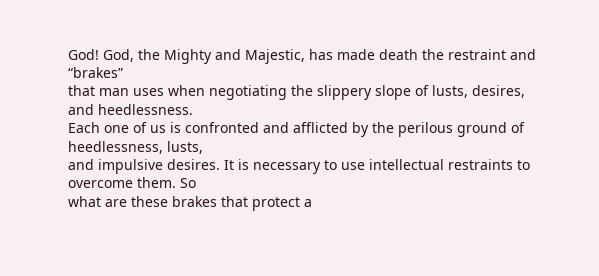God! God, the Mighty and Majestic, has made death the restraint and “brakes”
that man uses when negotiating the slippery slope of lusts, desires, and heedlessness.
Each one of us is confronted and afflicted by the perilous ground of heedlessness, lusts,
and impulsive desires. It is necessary to use intellectual restraints to overcome them. So
what are these brakes that protect a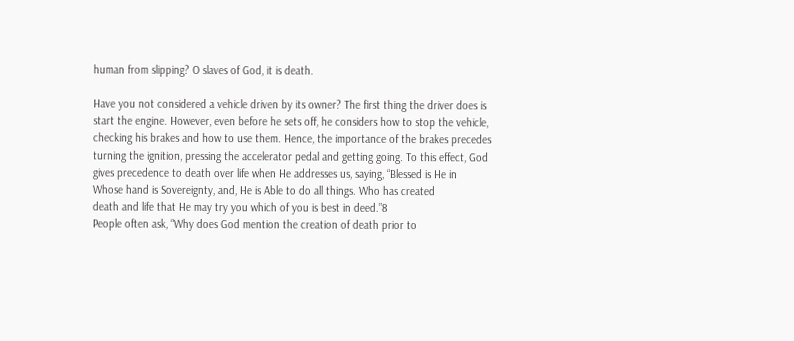human from slipping? O slaves of God, it is death.

Have you not considered a vehicle driven by its owner? The first thing the driver does is
start the engine. However, even before he sets off, he considers how to stop the vehicle,
checking his brakes and how to use them. Hence, the importance of the brakes precedes
turning the ignition, pressing the accelerator pedal and getting going. To this effect, God
gives precedence to death over life when He addresses us, saying, “Blessed is He in
Whose hand is Sovereignty, and, He is Able to do all things. Who has created
death and life that He may try you which of you is best in deed.”8
People often ask, “Why does God mention the creation of death prior to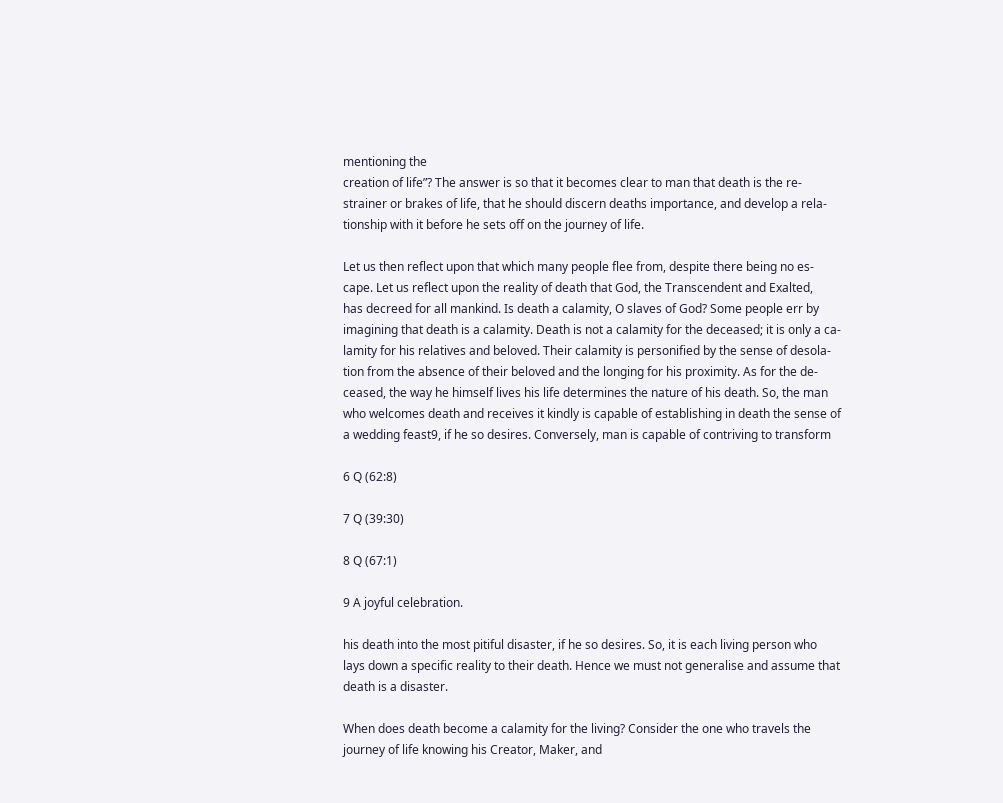mentioning the
creation of life”? The answer is so that it becomes clear to man that death is the re-
strainer or brakes of life, that he should discern deaths importance, and develop a rela-
tionship with it before he sets off on the journey of life.

Let us then reflect upon that which many people flee from, despite there being no es-
cape. Let us reflect upon the reality of death that God, the Transcendent and Exalted,
has decreed for all mankind. Is death a calamity, O slaves of God? Some people err by
imagining that death is a calamity. Death is not a calamity for the deceased; it is only a ca-
lamity for his relatives and beloved. Their calamity is personified by the sense of desola-
tion from the absence of their beloved and the longing for his proximity. As for the de-
ceased, the way he himself lives his life determines the nature of his death. So, the man
who welcomes death and receives it kindly is capable of establishing in death the sense of
a wedding feast9, if he so desires. Conversely, man is capable of contriving to transform

6 Q (62:8)

7 Q (39:30)

8 Q (67:1)

9 A joyful celebration.

his death into the most pitiful disaster, if he so desires. So, it is each living person who
lays down a specific reality to their death. Hence we must not generalise and assume that
death is a disaster.

When does death become a calamity for the living? Consider the one who travels the
journey of life knowing his Creator, Maker, and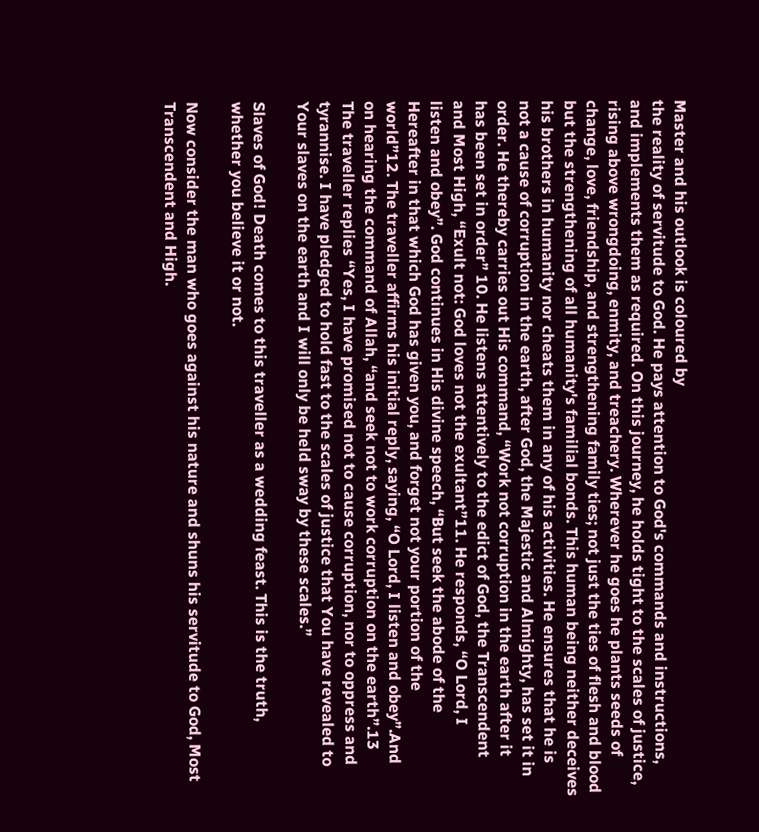Master and his outlook is coloured by
the reality of servitude to God. He pays attention to God's commands and instructions,
and implements them as required. On this journey, he holds tight to the scales of justice,
rising above wrongdoing, enmity, and treachery. Wherever he goes he plants seeds of
change, love, friendship, and strengthening family ties; not just the ties of flesh and blood
but the strengthening of all humanity's familial bonds. This human being neither deceives
his brothers in humanity nor cheats them in any of his activities. He ensures that he is
not a cause of corruption in the earth, after God, the Majestic and Almighty, has set it in
order. He thereby carries out His command, “Work not corruption in the earth after it
has been set in order” 10. He listens attentively to the edict of God, the Transcendent
and Most High, “Exult not: God loves not the exultant”11. He responds, “O Lord, I
listen and obey”. God continues in His divine speech, “But seek the abode of the
Hereafter in that which God has given you, and forget not your portion of the
world”12. The traveller affirms his initial reply, saying, “O Lord, I listen and obey”.And
on hearing the command of Allah, “and seek not to work corruption on the earth”.13
The traveller replies “Yes, I have promised not to cause corruption, nor to oppress and
tyrannise. I have pledged to hold fast to the scales of justice that You have revealed to
Your slaves on the earth and I will only be held sway by these scales.”

Slaves of God! Death comes to this traveller as a wedding feast. This is the truth,
whether you believe it or not.

Now consider the man who goes against his nature and shuns his servitude to God, Most
Transcendent and High.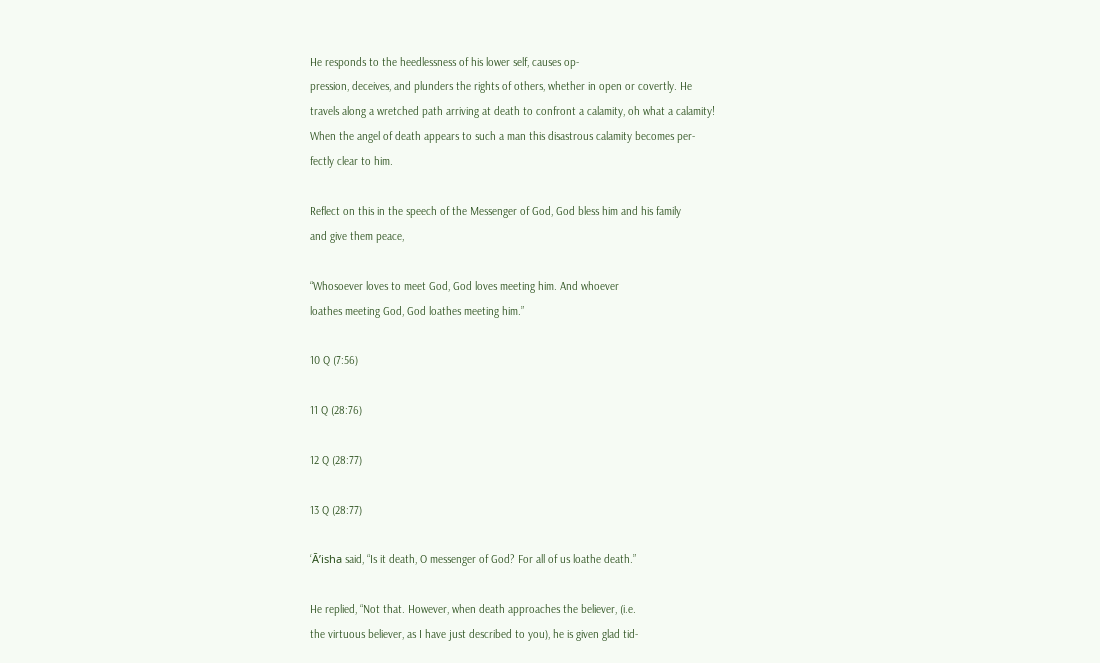He responds to the heedlessness of his lower self, causes op-
pression, deceives, and plunders the rights of others, whether in open or covertly. He
travels along a wretched path arriving at death to confront a calamity, oh what a calamity!
When the angel of death appears to such a man this disastrous calamity becomes per-
fectly clear to him.

Reflect on this in the speech of the Messenger of God, God bless him and his family
and give them peace,

“Whosoever loves to meet God, God loves meeting him. And whoever
loathes meeting God, God loathes meeting him.”

10 Q (7:56)

11 Q (28:76)

12 Q (28:77)

13 Q (28:77)

‘Ā’isha said, “Is it death, O messenger of God? For all of us loathe death.”

He replied, “Not that. However, when death approaches the believer, (i.e.
the virtuous believer, as I have just described to you), he is given glad tid-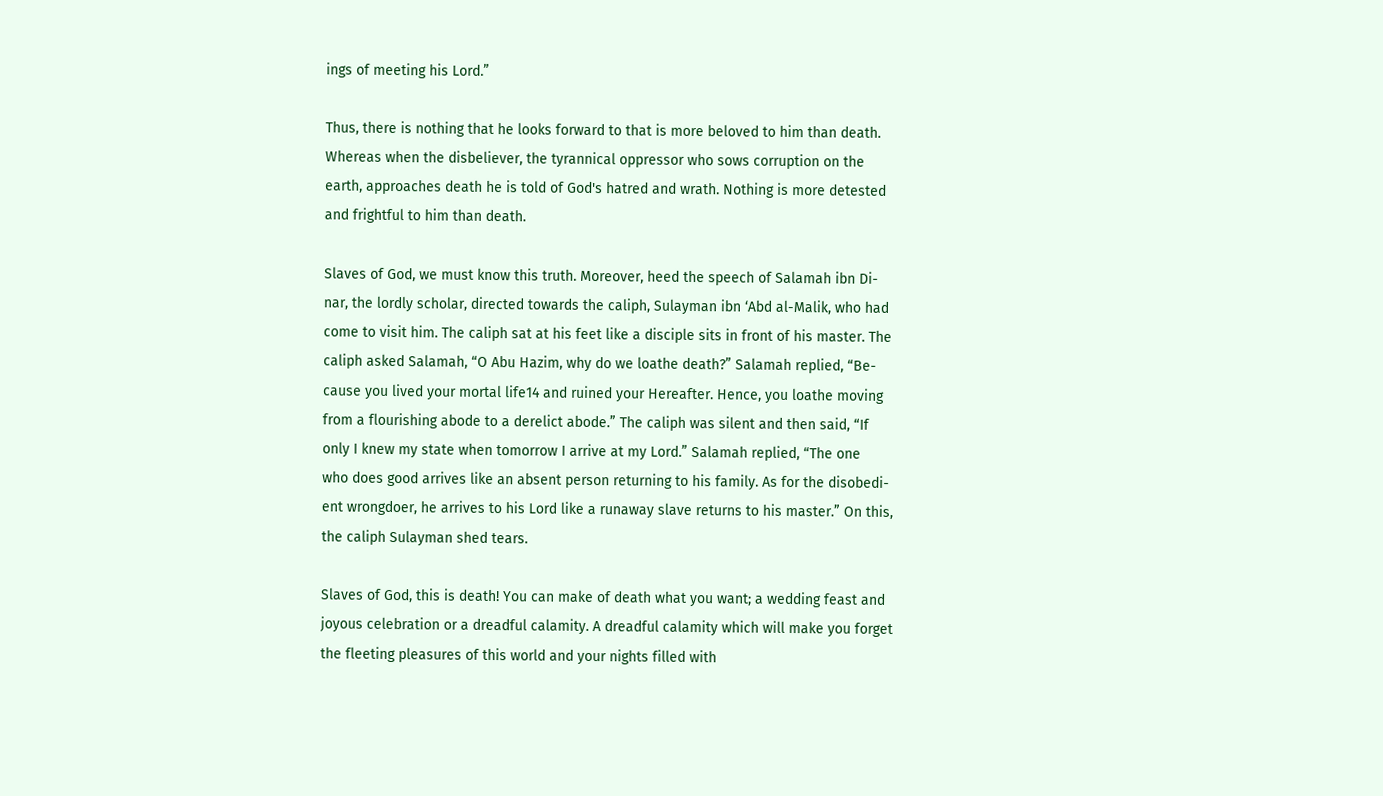ings of meeting his Lord.”

Thus, there is nothing that he looks forward to that is more beloved to him than death.
Whereas when the disbeliever, the tyrannical oppressor who sows corruption on the
earth, approaches death he is told of God's hatred and wrath. Nothing is more detested
and frightful to him than death.

Slaves of God, we must know this truth. Moreover, heed the speech of Salamah ibn Di-
nar, the lordly scholar, directed towards the caliph, Sulayman ibn ‘Abd al-Malik, who had
come to visit him. The caliph sat at his feet like a disciple sits in front of his master. The
caliph asked Salamah, “O Abu Hazim, why do we loathe death?” Salamah replied, “Be-
cause you lived your mortal life14 and ruined your Hereafter. Hence, you loathe moving
from a flourishing abode to a derelict abode.” The caliph was silent and then said, “If
only I knew my state when tomorrow I arrive at my Lord.” Salamah replied, “The one
who does good arrives like an absent person returning to his family. As for the disobedi-
ent wrongdoer, he arrives to his Lord like a runaway slave returns to his master.” On this,
the caliph Sulayman shed tears.

Slaves of God, this is death! You can make of death what you want; a wedding feast and
joyous celebration or a dreadful calamity. A dreadful calamity which will make you forget
the fleeting pleasures of this world and your nights filled with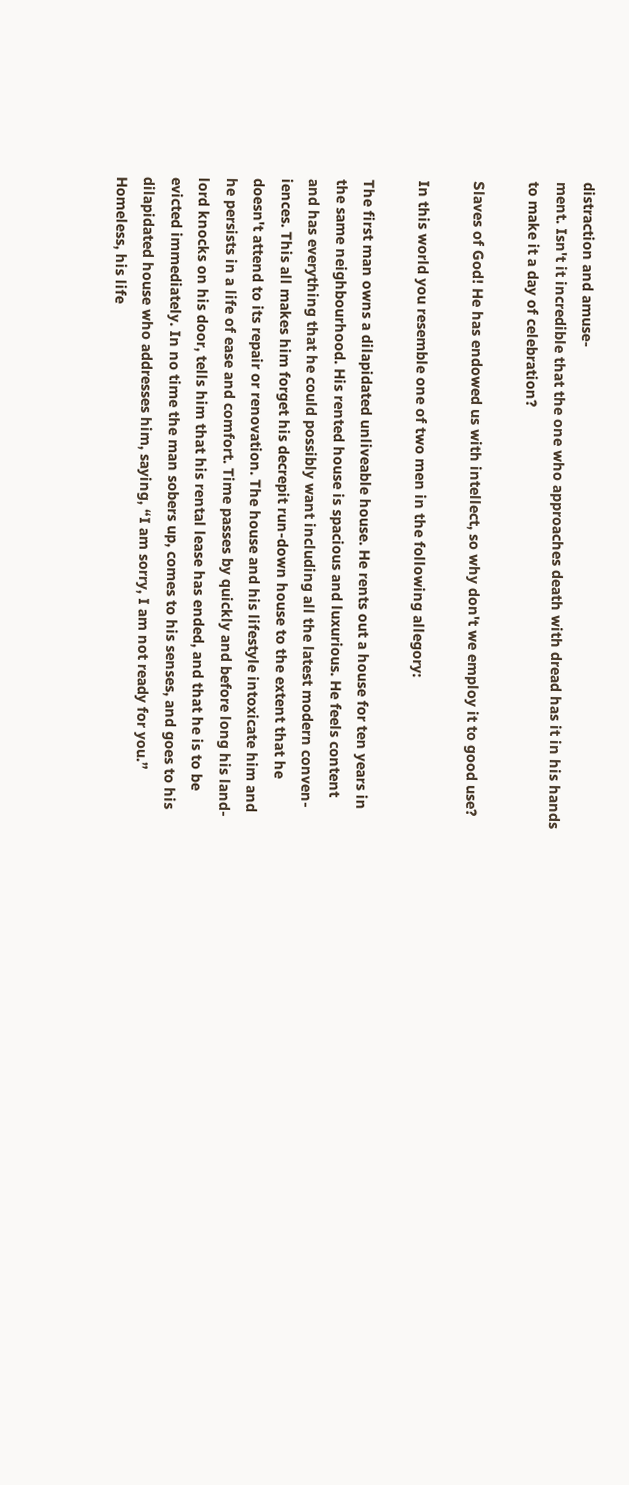distraction and amuse-
ment. Isn't it incredible that the one who approaches death with dread has it in his hands
to make it a day of celebration?

Slaves of God! He has endowed us with intellect, so why don't we employ it to good use?

In this world you resemble one of two men in the following allegory:

The first man owns a dilapidated unliveable house. He rents out a house for ten years in
the same neighbourhood. His rented house is spacious and luxurious. He feels content
and has everything that he could possibly want including all the latest modern conven-
iences. This all makes him forget his decrepit run-down house to the extent that he
doesn't attend to its repair or renovation. The house and his lifestyle intoxicate him and
he persists in a life of ease and comfort. Time passes by quickly and before long his land-
lord knocks on his door, tells him that his rental lease has ended, and that he is to be
evicted immediately. In no time the man sobers up, comes to his senses, and goes to his
dilapidated house who addresses him, saying, “I am sorry, I am not ready for you.”
Homeless, his life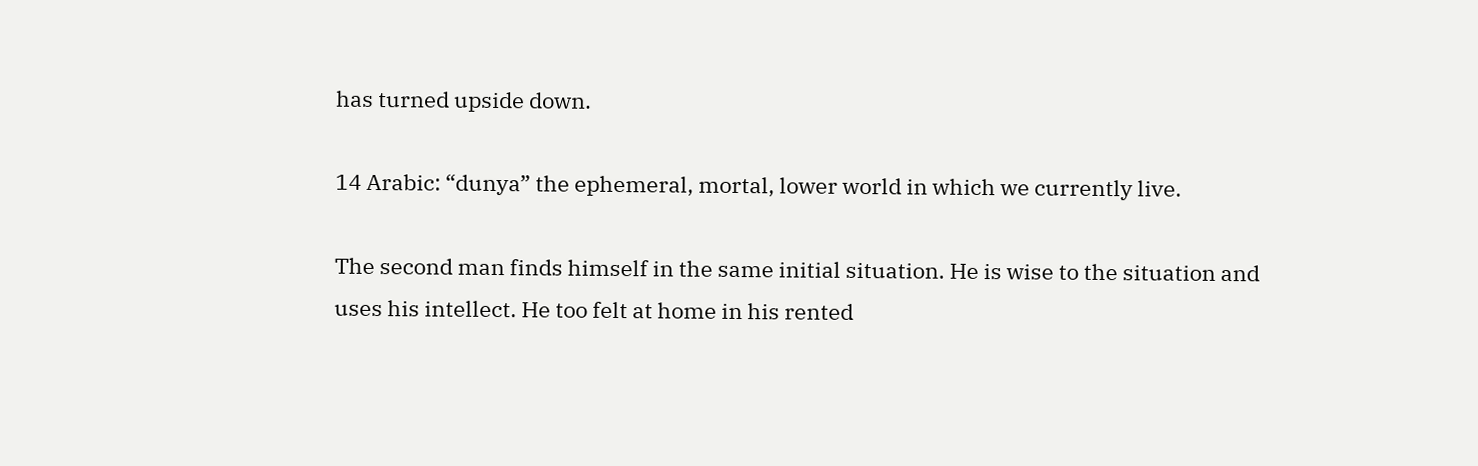has turned upside down.

14 Arabic: “dunya” the ephemeral, mortal, lower world in which we currently live.

The second man finds himself in the same initial situation. He is wise to the situation and
uses his intellect. He too felt at home in his rented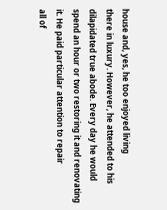house and, yes, he too enjoyed living
there in luxury. However, he attended to his dilapidated true abode. Every day he would
spend an hour or two restoring it and renovating it. He paid particular attention to repair
all of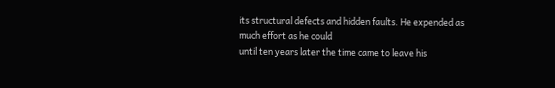its structural defects and hidden faults. He expended as much effort as he could
until ten years later the time came to leave his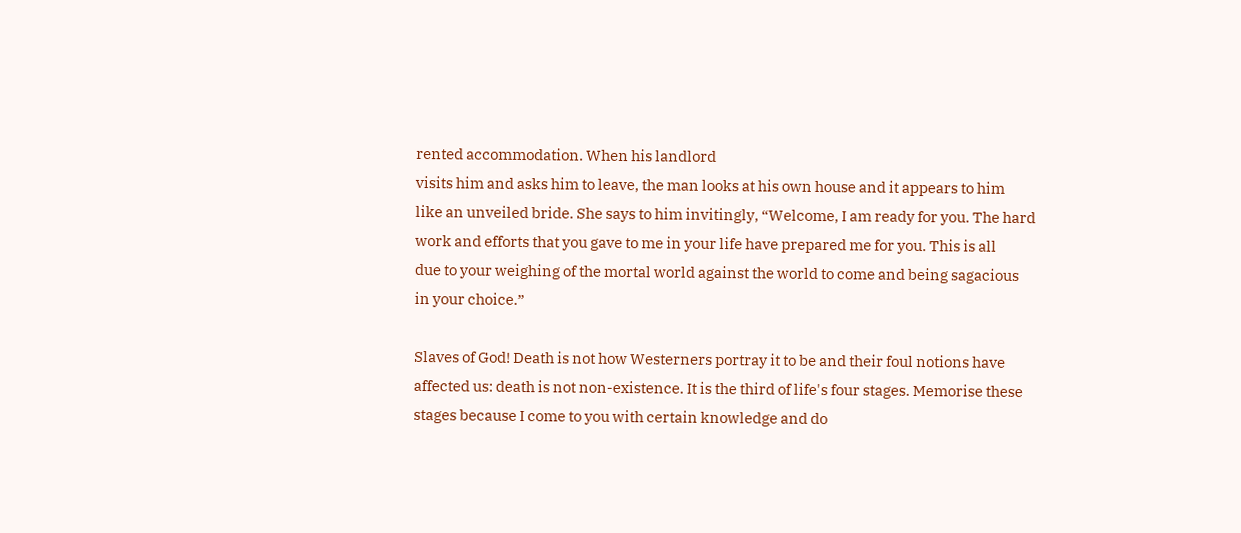rented accommodation. When his landlord
visits him and asks him to leave, the man looks at his own house and it appears to him
like an unveiled bride. She says to him invitingly, “Welcome, I am ready for you. The hard
work and efforts that you gave to me in your life have prepared me for you. This is all
due to your weighing of the mortal world against the world to come and being sagacious
in your choice.”

Slaves of God! Death is not how Westerners portray it to be and their foul notions have
affected us: death is not non-existence. It is the third of life's four stages. Memorise these
stages because I come to you with certain knowledge and do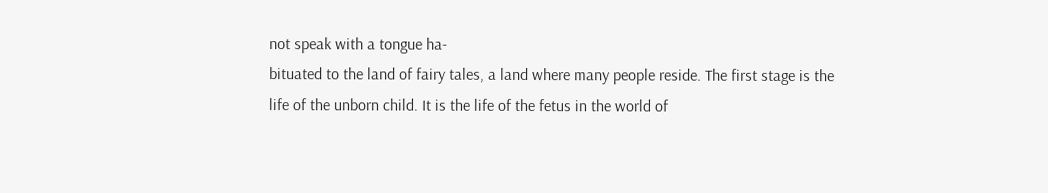not speak with a tongue ha-
bituated to the land of fairy tales, a land where many people reside. The first stage is the
life of the unborn child. It is the life of the fetus in the world of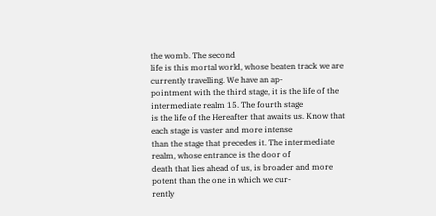the womb. The second
life is this mortal world, whose beaten track we are currently travelling. We have an ap-
pointment with the third stage, it is the life of the intermediate realm 15. The fourth stage
is the life of the Hereafter that awaits us. Know that each stage is vaster and more intense
than the stage that precedes it. The intermediate realm, whose entrance is the door of
death that lies ahead of us, is broader and more potent than the one in which we cur-
rently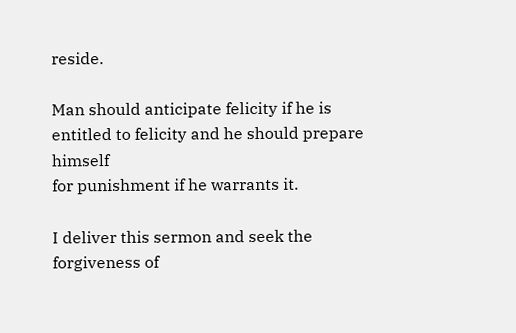reside.

Man should anticipate felicity if he is entitled to felicity and he should prepare himself
for punishment if he warrants it.

I deliver this sermon and seek the forgiveness of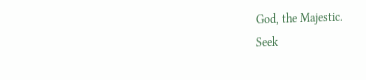God, the Majestic.
Seek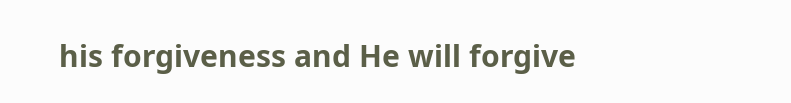his forgiveness and He will forgive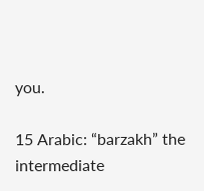you.

15 Arabic: “barzakh” the intermediate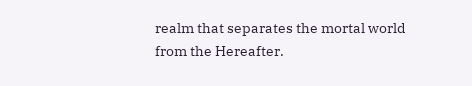realm that separates the mortal world from the Hereafter.